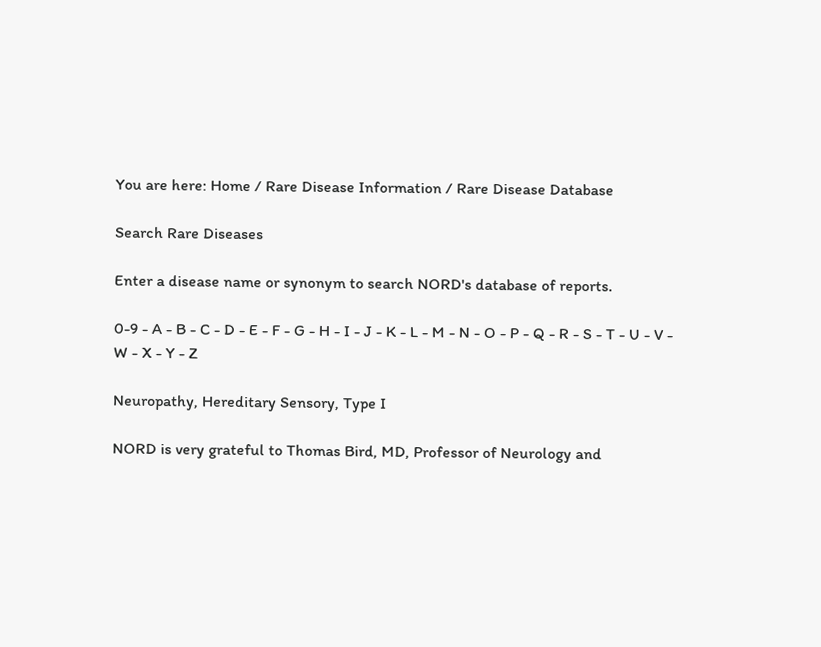You are here: Home / Rare Disease Information / Rare Disease Database

Search Rare Diseases

Enter a disease name or synonym to search NORD's database of reports.

0-9 - A - B - C - D - E - F - G - H - I - J - K - L - M - N - O - P - Q - R - S - T - U - V - W - X - Y - Z

Neuropathy, Hereditary Sensory, Type I

NORD is very grateful to Thomas Bird, MD, Professor of Neurology and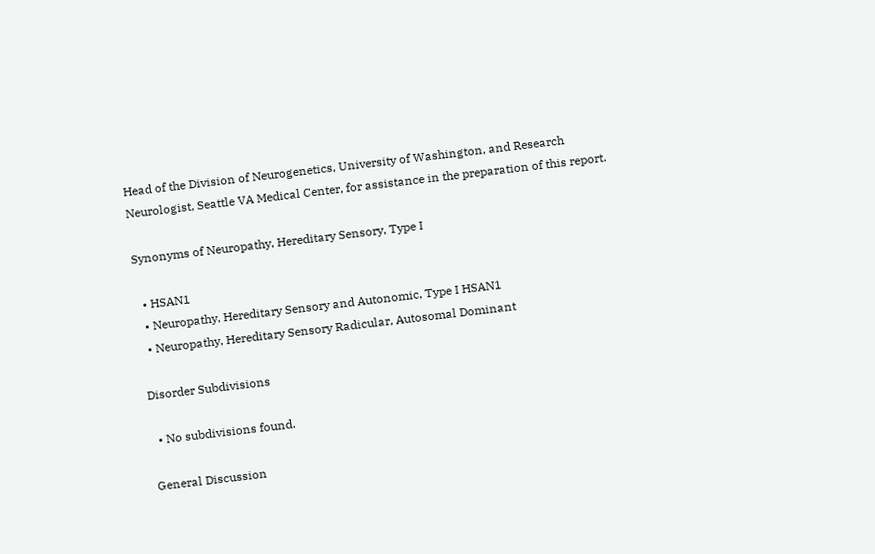Head of the Division of Neurogenetics, University of Washington, and Research Neurologist, Seattle VA Medical Center, for assistance in the preparation of this report.

Synonyms of Neuropathy, Hereditary Sensory, Type I

  • HSAN1
  • Neuropathy, Hereditary Sensory and Autonomic, Type I HSAN1
  • Neuropathy, Hereditary Sensory Radicular, Autosomal Dominant

Disorder Subdivisions

  • No subdivisions found.

General Discussion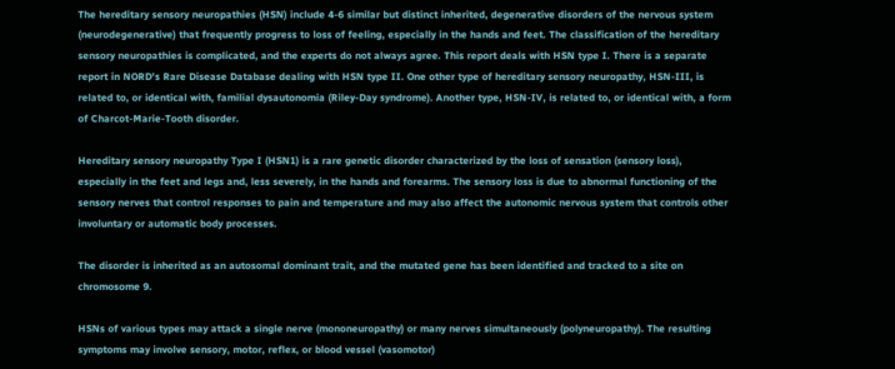The hereditary sensory neuropathies (HSN) include 4-6 similar but distinct inherited, degenerative disorders of the nervous system (neurodegenerative) that frequently progress to loss of feeling, especially in the hands and feet. The classification of the hereditary sensory neuropathies is complicated, and the experts do not always agree. This report deals with HSN type I. There is a separate report in NORD's Rare Disease Database dealing with HSN type II. One other type of hereditary sensory neuropathy, HSN-III, is related to, or identical with, familial dysautonomia (Riley-Day syndrome). Another type, HSN-IV, is related to, or identical with, a form of Charcot-Marie-Tooth disorder.

Hereditary sensory neuropathy Type I (HSN1) is a rare genetic disorder characterized by the loss of sensation (sensory loss), especially in the feet and legs and, less severely, in the hands and forearms. The sensory loss is due to abnormal functioning of the sensory nerves that control responses to pain and temperature and may also affect the autonomic nervous system that controls other involuntary or automatic body processes.

The disorder is inherited as an autosomal dominant trait, and the mutated gene has been identified and tracked to a site on chromosome 9.

HSNs of various types may attack a single nerve (mononeuropathy) or many nerves simultaneously (polyneuropathy). The resulting symptoms may involve sensory, motor, reflex, or blood vessel (vasomotor)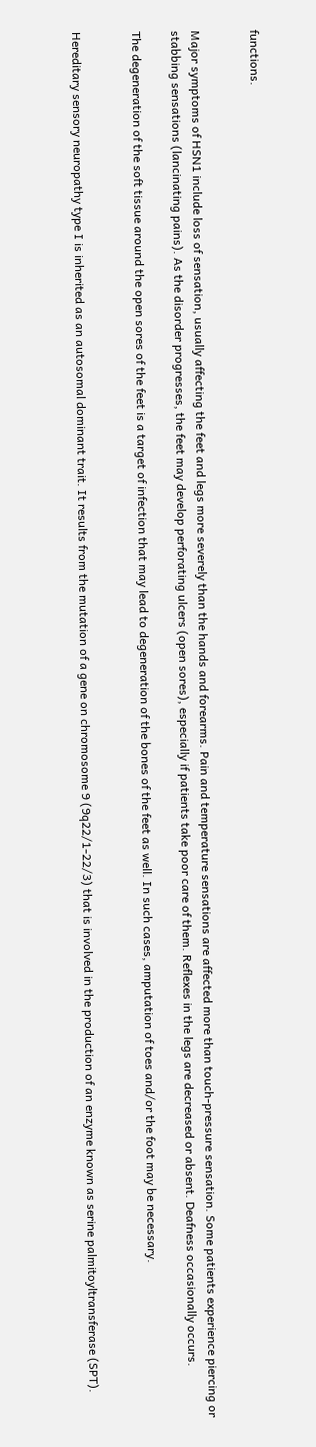functions.


Major symptoms of HSN1 include loss of sensation, usually affecting the feet and legs more severely than the hands and forearms. Pain and temperature sensations are affected more than touch-pressure sensation. Some patients experience piercing or stabbing sensations (lancinating pains). As the disorder progresses, the feet may develop perforating ulcers (open sores), especially if patients take poor care of them. Reflexes in the legs are decreased or absent. Deafness occasionally occurs.

The degeneration of the soft tissue around the open sores of the feet is a target of infection that may lead to degeneration of the bones of the feet as well. In such cases, amputation of toes and/or the foot may be necessary.


Hereditary sensory neuropathy type I is inherited as an autosomal dominant trait. It results from the mutation of a gene on chromosome 9 (9q22/1-22/3) that is involved in the production of an enzyme known as serine palmitoyltransferase (SPT).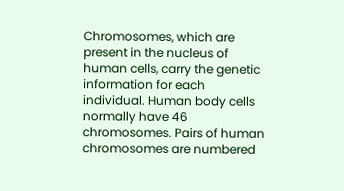Chromosomes, which are present in the nucleus of human cells, carry the genetic information for each individual. Human body cells normally have 46 chromosomes. Pairs of human chromosomes are numbered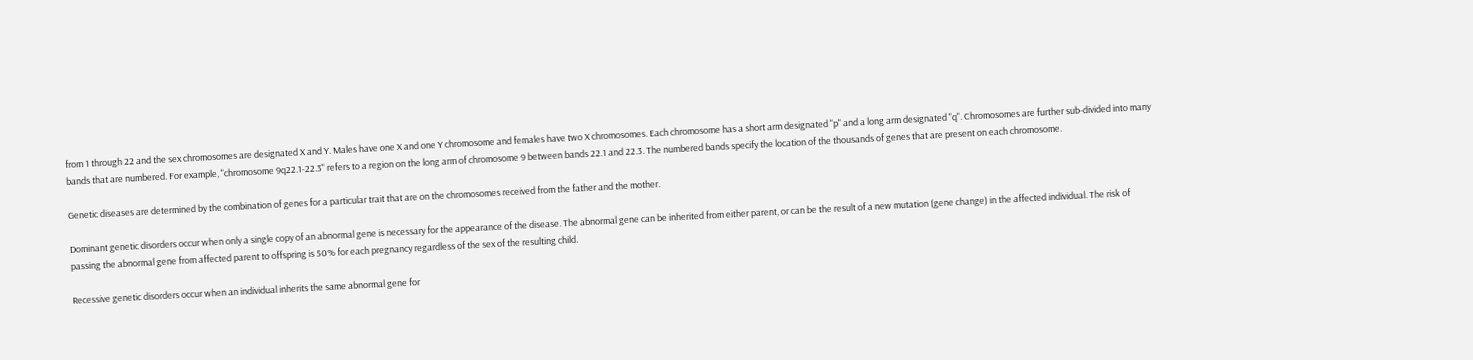from 1 through 22 and the sex chromosomes are designated X and Y. Males have one X and one Y chromosome and females have two X chromosomes. Each chromosome has a short arm designated "p" and a long arm designated "q". Chromosomes are further sub-divided into many bands that are numbered. For example, "chromosome 9q22.1-22.3" refers to a region on the long arm of chromosome 9 between bands 22.1 and 22.3. The numbered bands specify the location of the thousands of genes that are present on each chromosome.

Genetic diseases are determined by the combination of genes for a particular trait that are on the chromosomes received from the father and the mother.

Dominant genetic disorders occur when only a single copy of an abnormal gene is necessary for the appearance of the disease. The abnormal gene can be inherited from either parent, or can be the result of a new mutation (gene change) in the affected individual. The risk of passing the abnormal gene from affected parent to offspring is 50% for each pregnancy regardless of the sex of the resulting child.

Recessive genetic disorders occur when an individual inherits the same abnormal gene for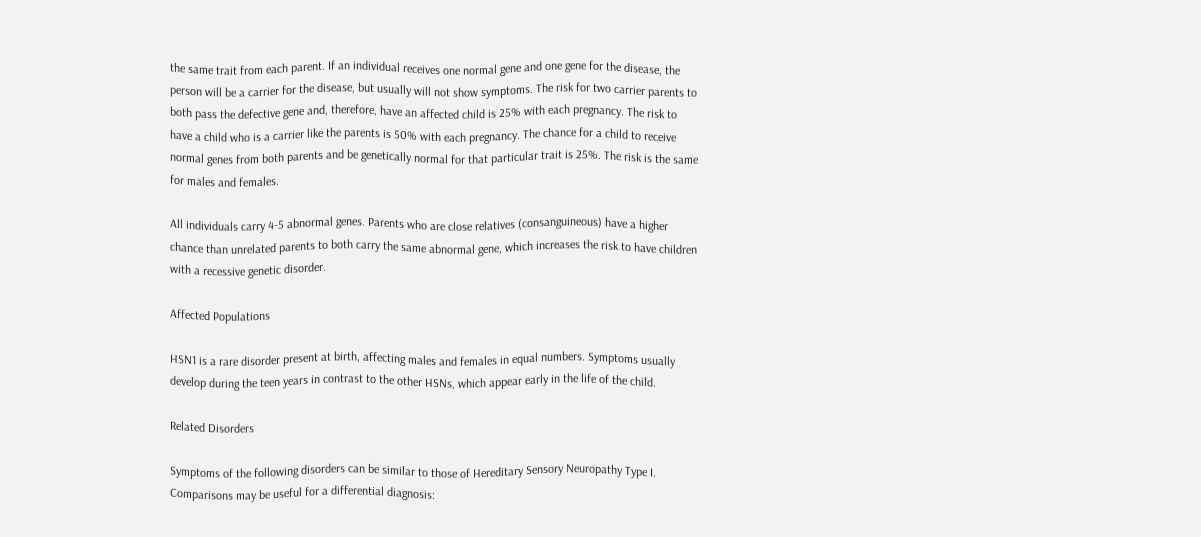the same trait from each parent. If an individual receives one normal gene and one gene for the disease, the person will be a carrier for the disease, but usually will not show symptoms. The risk for two carrier parents to both pass the defective gene and, therefore, have an affected child is 25% with each pregnancy. The risk to have a child who is a carrier like the parents is 50% with each pregnancy. The chance for a child to receive normal genes from both parents and be genetically normal for that particular trait is 25%. The risk is the same for males and females.

All individuals carry 4-5 abnormal genes. Parents who are close relatives (consanguineous) have a higher chance than unrelated parents to both carry the same abnormal gene, which increases the risk to have children with a recessive genetic disorder.

Affected Populations

HSN1 is a rare disorder present at birth, affecting males and females in equal numbers. Symptoms usually develop during the teen years in contrast to the other HSNs, which appear early in the life of the child.

Related Disorders

Symptoms of the following disorders can be similar to those of Hereditary Sensory Neuropathy Type I. Comparisons may be useful for a differential diagnosis: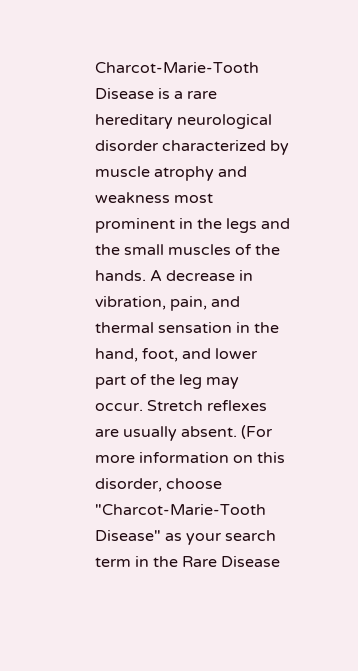Charcot-Marie-Tooth Disease is a rare hereditary neurological disorder characterized by muscle atrophy and weakness most prominent in the legs and the small muscles of the hands. A decrease in vibration, pain, and thermal sensation in the hand, foot, and lower part of the leg may occur. Stretch reflexes are usually absent. (For more information on this disorder, choose "Charcot-Marie-Tooth Disease" as your search term in the Rare Disease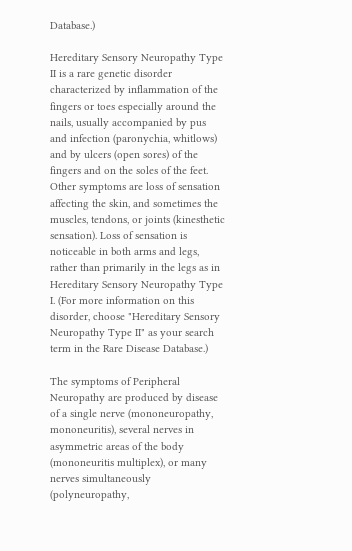Database.)

Hereditary Sensory Neuropathy Type II is a rare genetic disorder characterized by inflammation of the fingers or toes especially around the nails, usually accompanied by pus and infection (paronychia, whitlows) and by ulcers (open sores) of the fingers and on the soles of the feet. Other symptoms are loss of sensation affecting the skin, and sometimes the muscles, tendons, or joints (kinesthetic sensation). Loss of sensation is noticeable in both arms and legs, rather than primarily in the legs as in Hereditary Sensory Neuropathy Type I. (For more information on this disorder, choose "Hereditary Sensory Neuropathy Type II" as your search term in the Rare Disease Database.)

The symptoms of Peripheral Neuropathy are produced by disease of a single nerve (mononeuropathy, mononeuritis), several nerves in asymmetric areas of the body (mononeuritis multiplex), or many nerves simultaneously (polyneuropathy,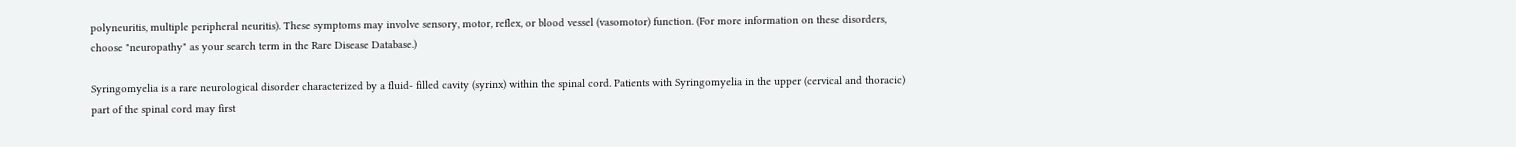polyneuritis, multiple peripheral neuritis). These symptoms may involve sensory, motor, reflex, or blood vessel (vasomotor) function. (For more information on these disorders, choose "neuropathy" as your search term in the Rare Disease Database.)

Syringomyelia is a rare neurological disorder characterized by a fluid- filled cavity (syrinx) within the spinal cord. Patients with Syringomyelia in the upper (cervical and thoracic) part of the spinal cord may first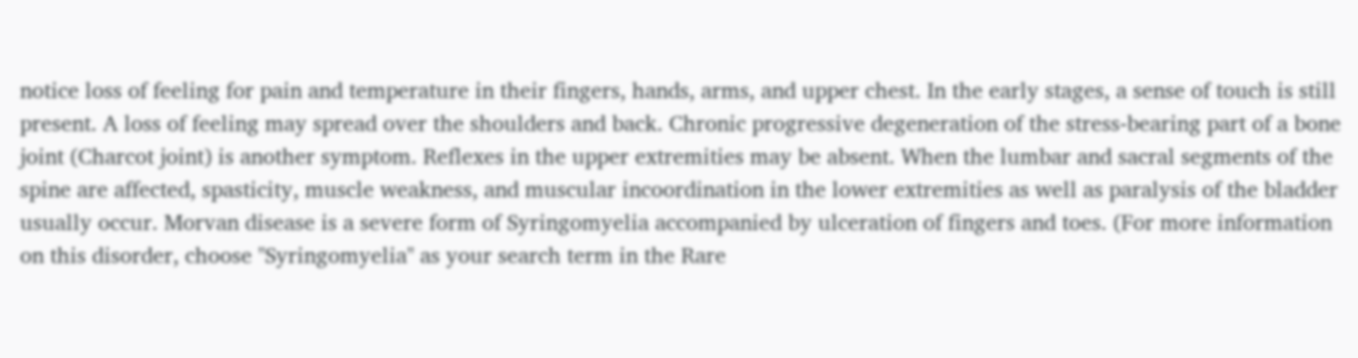notice loss of feeling for pain and temperature in their fingers, hands, arms, and upper chest. In the early stages, a sense of touch is still present. A loss of feeling may spread over the shoulders and back. Chronic progressive degeneration of the stress-bearing part of a bone joint (Charcot joint) is another symptom. Reflexes in the upper extremities may be absent. When the lumbar and sacral segments of the spine are affected, spasticity, muscle weakness, and muscular incoordination in the lower extremities as well as paralysis of the bladder usually occur. Morvan disease is a severe form of Syringomyelia accompanied by ulceration of fingers and toes. (For more information on this disorder, choose "Syringomyelia" as your search term in the Rare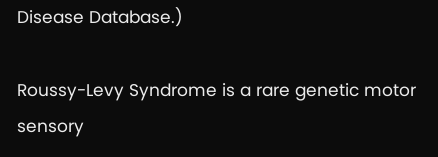Disease Database.)

Roussy-Levy Syndrome is a rare genetic motor sensory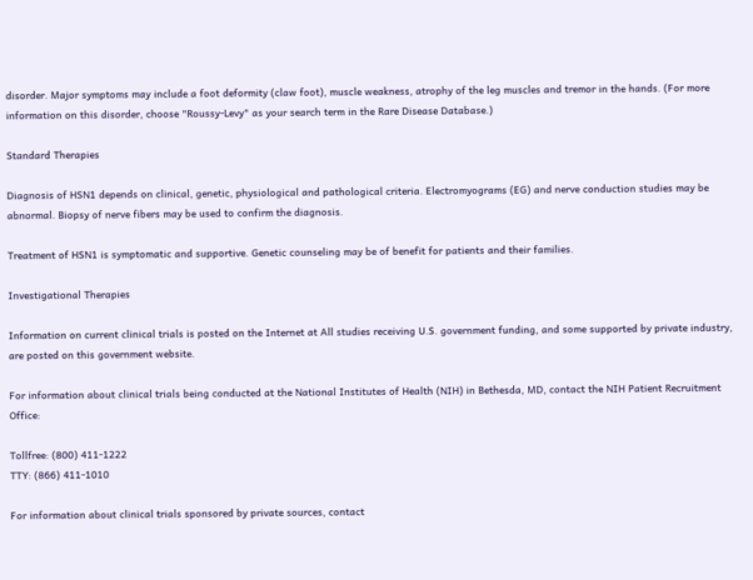disorder. Major symptoms may include a foot deformity (claw foot), muscle weakness, atrophy of the leg muscles and tremor in the hands. (For more information on this disorder, choose "Roussy-Levy" as your search term in the Rare Disease Database.)

Standard Therapies

Diagnosis of HSN1 depends on clinical, genetic, physiological and pathological criteria. Electromyograms (EG) and nerve conduction studies may be abnormal. Biopsy of nerve fibers may be used to confirm the diagnosis.

Treatment of HSN1 is symptomatic and supportive. Genetic counseling may be of benefit for patients and their families.

Investigational Therapies

Information on current clinical trials is posted on the Internet at All studies receiving U.S. government funding, and some supported by private industry, are posted on this government website.

For information about clinical trials being conducted at the National Institutes of Health (NIH) in Bethesda, MD, contact the NIH Patient Recruitment Office:

Tollfree: (800) 411-1222
TTY: (866) 411-1010

For information about clinical trials sponsored by private sources, contact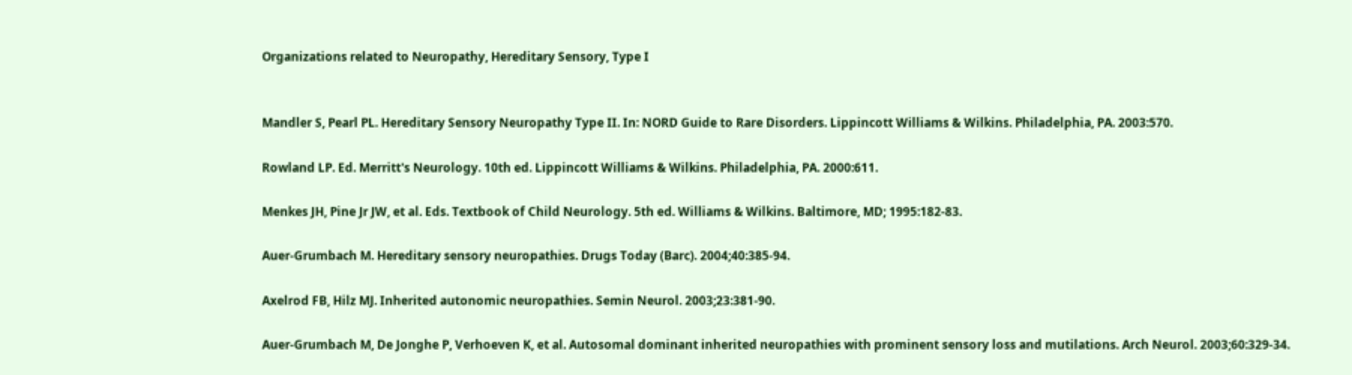Organizations related to Neuropathy, Hereditary Sensory, Type I


Mandler S, Pearl PL. Hereditary Sensory Neuropathy Type II. In: NORD Guide to Rare Disorders. Lippincott Williams & Wilkins. Philadelphia, PA. 2003:570.

Rowland LP. Ed. Merritt's Neurology. 10th ed. Lippincott Williams & Wilkins. Philadelphia, PA. 2000:611.

Menkes JH, Pine Jr JW, et al. Eds. Textbook of Child Neurology. 5th ed. Williams & Wilkins. Baltimore, MD; 1995:182-83.

Auer-Grumbach M. Hereditary sensory neuropathies. Drugs Today (Barc). 2004;40:385-94.

Axelrod FB, Hilz MJ. Inherited autonomic neuropathies. Semin Neurol. 2003;23:381-90.

Auer-Grumbach M, De Jonghe P, Verhoeven K, et al. Autosomal dominant inherited neuropathies with prominent sensory loss and mutilations. Arch Neurol. 2003;60:329-34.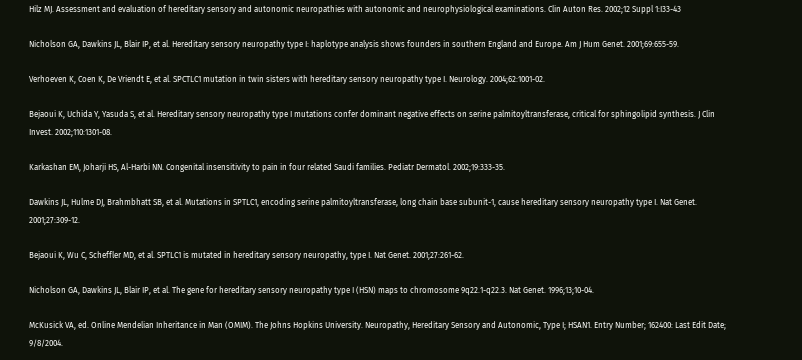Hilz MJ. Assessment and evaluation of hereditary sensory and autonomic neuropathies with autonomic and neurophysiological examinations. Clin Auton Res. 2002;12 Suppl 1:I33-43

Nicholson GA, Dawkins JL, Blair IP, et al. Hereditary sensory neuropathy type I: haplotype analysis shows founders in southern England and Europe. Am J Hum Genet. 2001;69:655-59.

Verhoeven K, Coen K, De Vriendt E, et al. SPCTLC1 mutation in twin sisters with hereditary sensory neuropathy type I. Neurology. 2004;62:1001-02.

Bejaoui K, Uchida Y, Yasuda S, et al. Hereditary sensory neuropathy type I mutations confer dominant negative effects on serine palmitoyltransferase, critical for sphingolipid synthesis. J Clin Invest. 2002;110:1301-08.

Karkashan EM, Joharji HS, Al-Harbi NN. Congenital insensitivity to pain in four related Saudi families. Pediatr Dermatol. 2002;19:333-35.

Dawkins JL, Hulme DJ, Brahmbhatt SB, et al. Mutations in SPTLC1, encoding serine palmitoyltransferase, long chain base subunit-1, cause hereditary sensory neuropathy type I. Nat Genet. 2001;27:309-12.

Bejaoui K, Wu C, Scheffler MD, et al. SPTLC1 is mutated in hereditary sensory neuropathy, type I. Nat Genet. 2001;27:261-62.

Nicholson GA, Dawkins JL, Blair IP, et al. The gene for hereditary sensory neuropathy type I (HSN) maps to chromosome 9q22.1-q22.3. Nat Genet. 1996;13;10-04.

McKusick VA, ed. Online Mendelian Inheritance in Man (OMIM). The Johns Hopkins University. Neuropathy, Hereditary Sensory and Autonomic, Type I; HSAN1. Entry Number; 162400: Last Edit Date; 9/8/2004.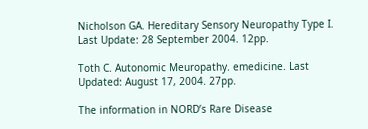Nicholson GA. Hereditary Sensory Neuropathy Type I. Last Update: 28 September 2004. 12pp.

Toth C. Autonomic Meuropathy. emedicine. Last Updated: August 17, 2004. 27pp.

The information in NORD’s Rare Disease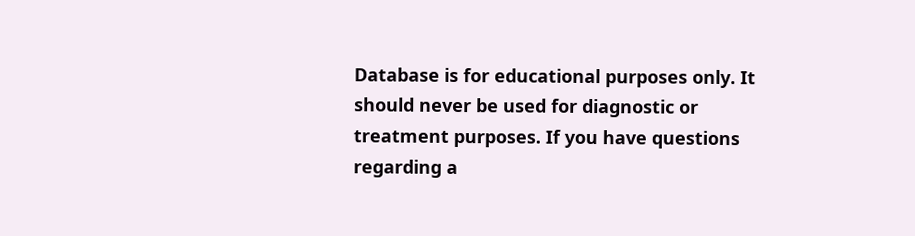Database is for educational purposes only. It should never be used for diagnostic or treatment purposes. If you have questions regarding a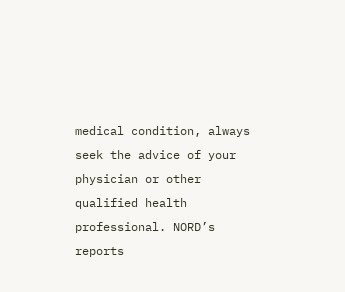medical condition, always seek the advice of your physician or other qualified health professional. NORD’s reports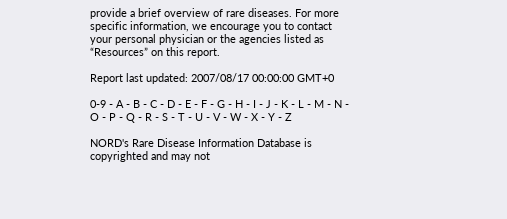provide a brief overview of rare diseases. For more specific information, we encourage you to contact your personal physician or the agencies listed as “Resources” on this report.

Report last updated: 2007/08/17 00:00:00 GMT+0

0-9 - A - B - C - D - E - F - G - H - I - J - K - L - M - N - O - P - Q - R - S - T - U - V - W - X - Y - Z

NORD's Rare Disease Information Database is copyrighted and may not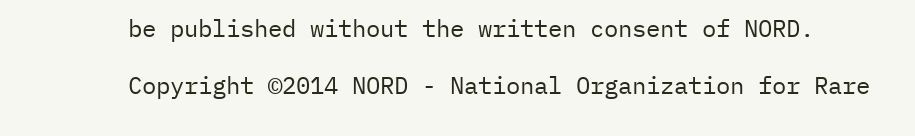be published without the written consent of NORD.

Copyright ©2014 NORD - National Organization for Rare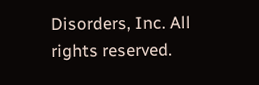Disorders, Inc. All rights reserved.